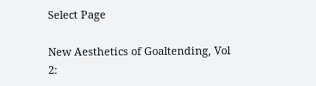Select Page

New Aesthetics of Goaltending, Vol 2: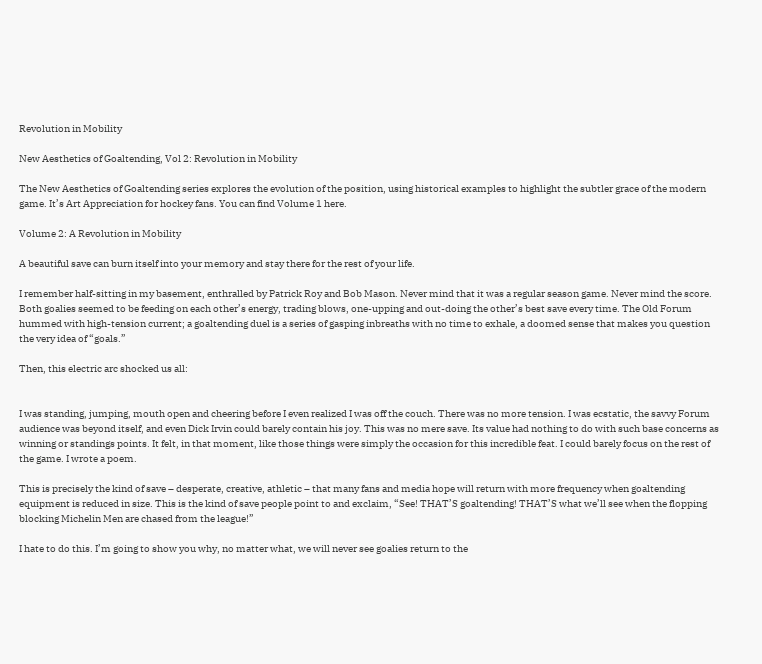Revolution in Mobility

New Aesthetics of Goaltending, Vol 2: Revolution in Mobility

The New Aesthetics of Goaltending series explores the evolution of the position, using historical examples to highlight the subtler grace of the modern game. It’s Art Appreciation for hockey fans. You can find Volume 1 here.

Volume 2: A Revolution in Mobility

A beautiful save can burn itself into your memory and stay there for the rest of your life.

I remember half-sitting in my basement, enthralled by Patrick Roy and Bob Mason. Never mind that it was a regular season game. Never mind the score. Both goalies seemed to be feeding on each other’s energy, trading blows, one-upping and out-doing the other’s best save every time. The Old Forum hummed with high-tension current; a goaltending duel is a series of gasping inbreaths with no time to exhale, a doomed sense that makes you question the very idea of “goals.”

Then, this electric arc shocked us all:


I was standing, jumping, mouth open and cheering before I even realized I was off the couch. There was no more tension. I was ecstatic, the savvy Forum audience was beyond itself, and even Dick Irvin could barely contain his joy. This was no mere save. Its value had nothing to do with such base concerns as winning or standings points. It felt, in that moment, like those things were simply the occasion for this incredible feat. I could barely focus on the rest of the game. I wrote a poem.

This is precisely the kind of save – desperate, creative, athletic – that many fans and media hope will return with more frequency when goaltending equipment is reduced in size. This is the kind of save people point to and exclaim, “See! THAT’S goaltending! THAT’S what we’ll see when the flopping blocking Michelin Men are chased from the league!”

I hate to do this. I’m going to show you why, no matter what, we will never see goalies return to the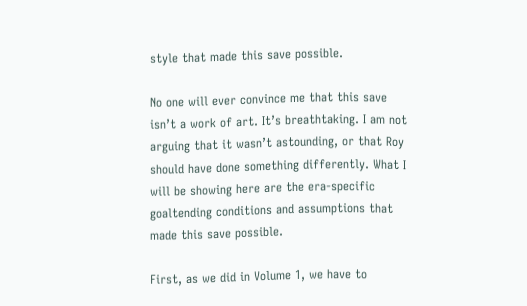style that made this save possible.

No one will ever convince me that this save isn’t a work of art. It’s breathtaking. I am not arguing that it wasn’t astounding, or that Roy should have done something differently. What I will be showing here are the era-specific goaltending conditions and assumptions that made this save possible.

First, as we did in Volume 1, we have to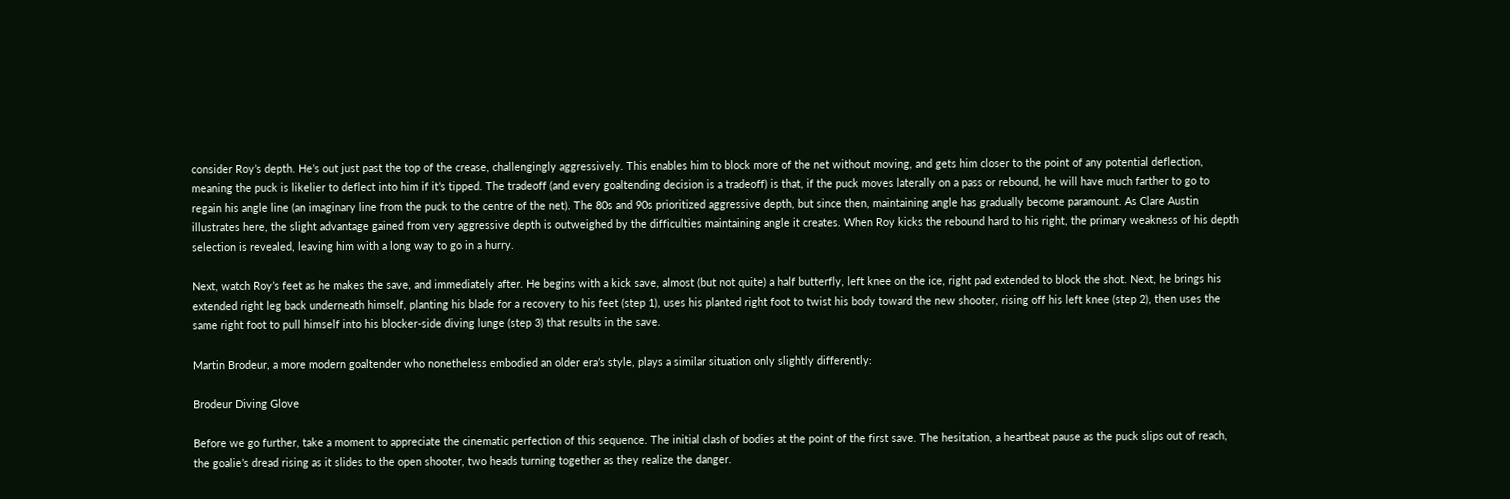consider Roy’s depth. He’s out just past the top of the crease, challengingly aggressively. This enables him to block more of the net without moving, and gets him closer to the point of any potential deflection, meaning the puck is likelier to deflect into him if it’s tipped. The tradeoff (and every goaltending decision is a tradeoff) is that, if the puck moves laterally on a pass or rebound, he will have much farther to go to regain his angle line (an imaginary line from the puck to the centre of the net). The 80s and 90s prioritized aggressive depth, but since then, maintaining angle has gradually become paramount. As Clare Austin illustrates here, the slight advantage gained from very aggressive depth is outweighed by the difficulties maintaining angle it creates. When Roy kicks the rebound hard to his right, the primary weakness of his depth selection is revealed, leaving him with a long way to go in a hurry.

Next, watch Roy’s feet as he makes the save, and immediately after. He begins with a kick save, almost (but not quite) a half butterfly, left knee on the ice, right pad extended to block the shot. Next, he brings his extended right leg back underneath himself, planting his blade for a recovery to his feet (step 1), uses his planted right foot to twist his body toward the new shooter, rising off his left knee (step 2), then uses the same right foot to pull himself into his blocker-side diving lunge (step 3) that results in the save.

Martin Brodeur, a more modern goaltender who nonetheless embodied an older era’s style, plays a similar situation only slightly differently:

Brodeur Diving Glove

Before we go further, take a moment to appreciate the cinematic perfection of this sequence. The initial clash of bodies at the point of the first save. The hesitation, a heartbeat pause as the puck slips out of reach, the goalie’s dread rising as it slides to the open shooter, two heads turning together as they realize the danger.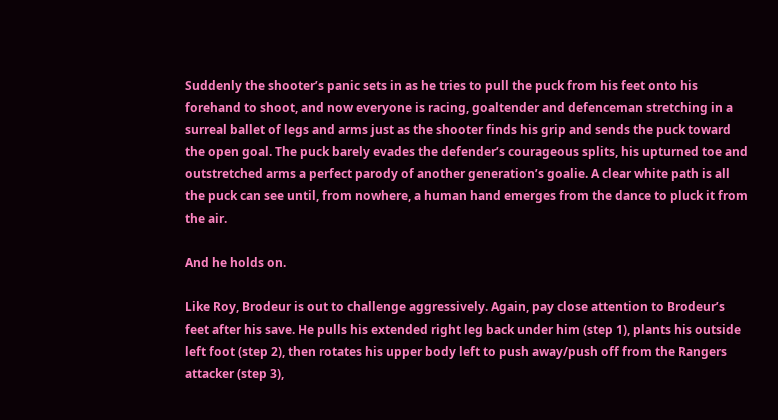Suddenly the shooter’s panic sets in as he tries to pull the puck from his feet onto his forehand to shoot, and now everyone is racing, goaltender and defenceman stretching in a surreal ballet of legs and arms just as the shooter finds his grip and sends the puck toward the open goal. The puck barely evades the defender’s courageous splits, his upturned toe and outstretched arms a perfect parody of another generation’s goalie. A clear white path is all the puck can see until, from nowhere, a human hand emerges from the dance to pluck it from the air.

And he holds on.

Like Roy, Brodeur is out to challenge aggressively. Again, pay close attention to Brodeur’s feet after his save. He pulls his extended right leg back under him (step 1), plants his outside left foot (step 2), then rotates his upper body left to push away/push off from the Rangers attacker (step 3),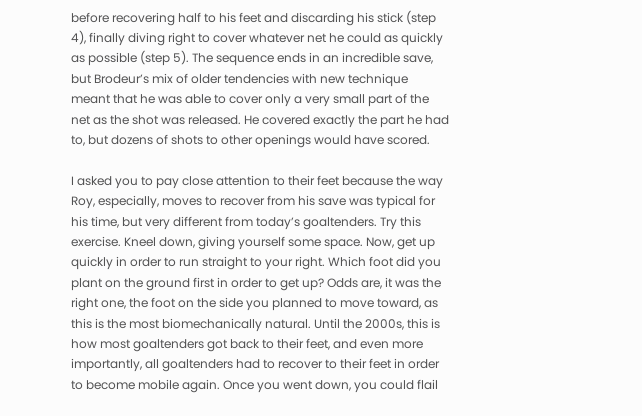before recovering half to his feet and discarding his stick (step 4), finally diving right to cover whatever net he could as quickly as possible (step 5). The sequence ends in an incredible save, but Brodeur’s mix of older tendencies with new technique meant that he was able to cover only a very small part of the net as the shot was released. He covered exactly the part he had to, but dozens of shots to other openings would have scored.

I asked you to pay close attention to their feet because the way Roy, especially, moves to recover from his save was typical for his time, but very different from today’s goaltenders. Try this exercise. Kneel down, giving yourself some space. Now, get up quickly in order to run straight to your right. Which foot did you plant on the ground first in order to get up? Odds are, it was the right one, the foot on the side you planned to move toward, as this is the most biomechanically natural. Until the 2000s, this is how most goaltenders got back to their feet, and even more importantly, all goaltenders had to recover to their feet in order to become mobile again. Once you went down, you could flail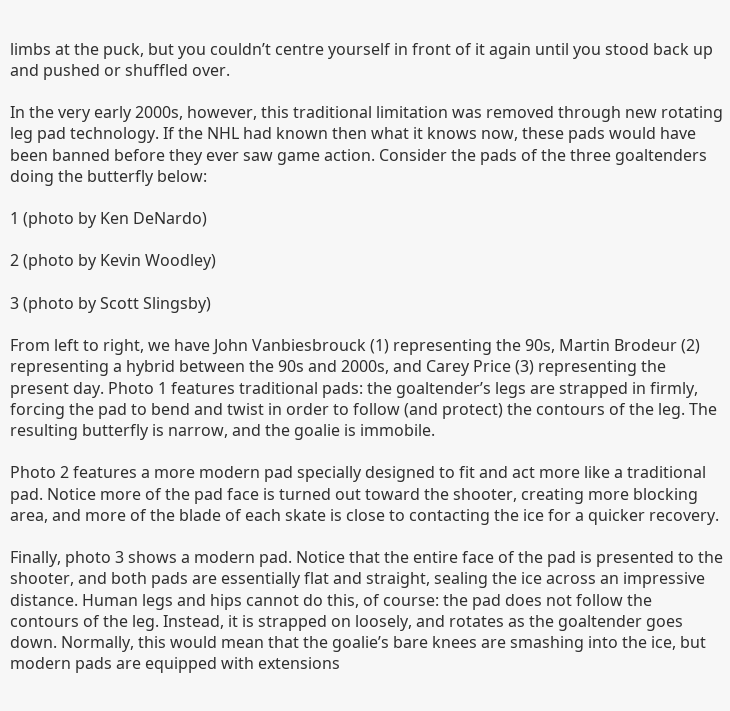limbs at the puck, but you couldn’t centre yourself in front of it again until you stood back up and pushed or shuffled over.

In the very early 2000s, however, this traditional limitation was removed through new rotating leg pad technology. If the NHL had known then what it knows now, these pads would have been banned before they ever saw game action. Consider the pads of the three goaltenders doing the butterfly below:

1 (photo by Ken DeNardo)

2 (photo by Kevin Woodley)

3 (photo by Scott Slingsby)

From left to right, we have John Vanbiesbrouck (1) representing the 90s, Martin Brodeur (2) representing a hybrid between the 90s and 2000s, and Carey Price (3) representing the present day. Photo 1 features traditional pads: the goaltender’s legs are strapped in firmly, forcing the pad to bend and twist in order to follow (and protect) the contours of the leg. The resulting butterfly is narrow, and the goalie is immobile.

Photo 2 features a more modern pad specially designed to fit and act more like a traditional pad. Notice more of the pad face is turned out toward the shooter, creating more blocking area, and more of the blade of each skate is close to contacting the ice for a quicker recovery.

Finally, photo 3 shows a modern pad. Notice that the entire face of the pad is presented to the shooter, and both pads are essentially flat and straight, sealing the ice across an impressive distance. Human legs and hips cannot do this, of course: the pad does not follow the contours of the leg. Instead, it is strapped on loosely, and rotates as the goaltender goes down. Normally, this would mean that the goalie’s bare knees are smashing into the ice, but modern pads are equipped with extensions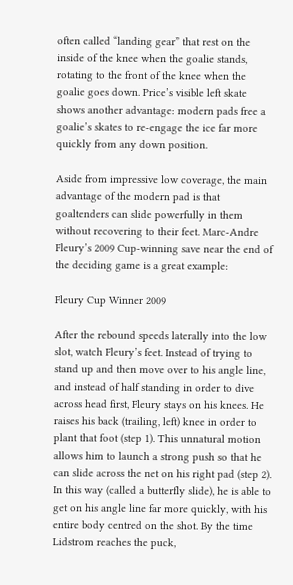often called “landing gear” that rest on the inside of the knee when the goalie stands, rotating to the front of the knee when the goalie goes down. Price’s visible left skate shows another advantage: modern pads free a goalie’s skates to re-engage the ice far more quickly from any down position.

Aside from impressive low coverage, the main advantage of the modern pad is that goaltenders can slide powerfully in them without recovering to their feet. Marc-Andre Fleury’s 2009 Cup-winning save near the end of the deciding game is a great example:

Fleury Cup Winner 2009

After the rebound speeds laterally into the low slot, watch Fleury’s feet. Instead of trying to stand up and then move over to his angle line, and instead of half standing in order to dive across head first, Fleury stays on his knees. He raises his back (trailing, left) knee in order to plant that foot (step 1). This unnatural motion allows him to launch a strong push so that he can slide across the net on his right pad (step 2). In this way (called a butterfly slide), he is able to get on his angle line far more quickly, with his entire body centred on the shot. By the time Lidstrom reaches the puck,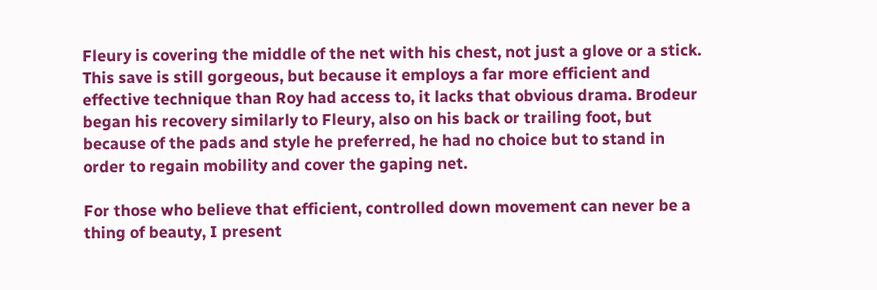Fleury is covering the middle of the net with his chest, not just a glove or a stick. This save is still gorgeous, but because it employs a far more efficient and effective technique than Roy had access to, it lacks that obvious drama. Brodeur began his recovery similarly to Fleury, also on his back or trailing foot, but because of the pads and style he preferred, he had no choice but to stand in order to regain mobility and cover the gaping net.

For those who believe that efficient, controlled down movement can never be a thing of beauty, I present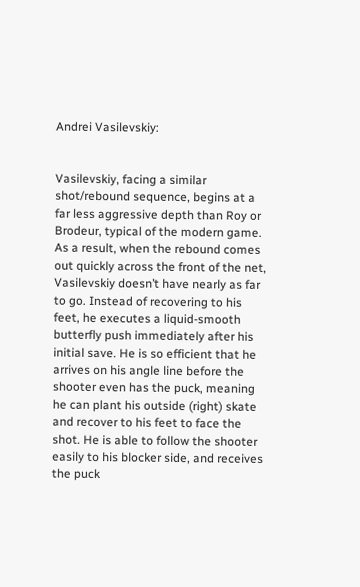Andrei Vasilevskiy:


Vasilevskiy, facing a similar shot/rebound sequence, begins at a far less aggressive depth than Roy or Brodeur, typical of the modern game. As a result, when the rebound comes out quickly across the front of the net, Vasilevskiy doesn’t have nearly as far to go. Instead of recovering to his feet, he executes a liquid-smooth butterfly push immediately after his initial save. He is so efficient that he arrives on his angle line before the shooter even has the puck, meaning he can plant his outside (right) skate and recover to his feet to face the shot. He is able to follow the shooter easily to his blocker side, and receives the puck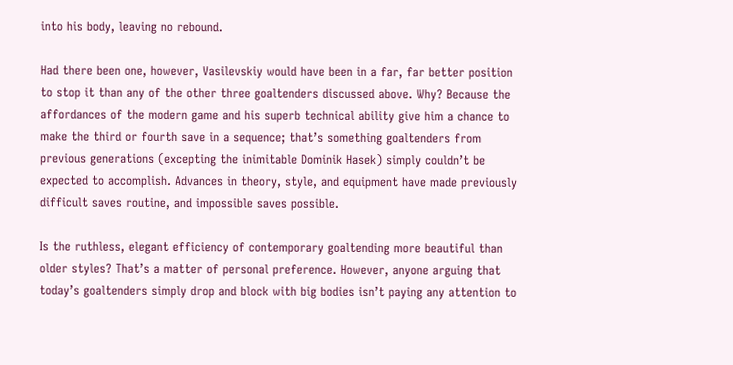into his body, leaving no rebound.

Had there been one, however, Vasilevskiy would have been in a far, far better position to stop it than any of the other three goaltenders discussed above. Why? Because the affordances of the modern game and his superb technical ability give him a chance to make the third or fourth save in a sequence; that’s something goaltenders from previous generations (excepting the inimitable Dominik Hasek) simply couldn’t be expected to accomplish. Advances in theory, style, and equipment have made previously difficult saves routine, and impossible saves possible.

Is the ruthless, elegant efficiency of contemporary goaltending more beautiful than older styles? That’s a matter of personal preference. However, anyone arguing that today’s goaltenders simply drop and block with big bodies isn’t paying any attention to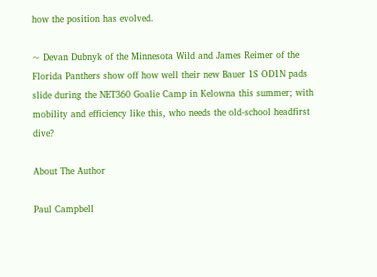how the position has evolved.

~ Devan Dubnyk of the Minnesota Wild and James Reimer of the Florida Panthers show off how well their new Bauer 1S OD1N pads slide during the NET360 Goalie Camp in Kelowna this summer; with mobility and efficiency like this, who needs the old-school headfirst dive?

About The Author

Paul Campbell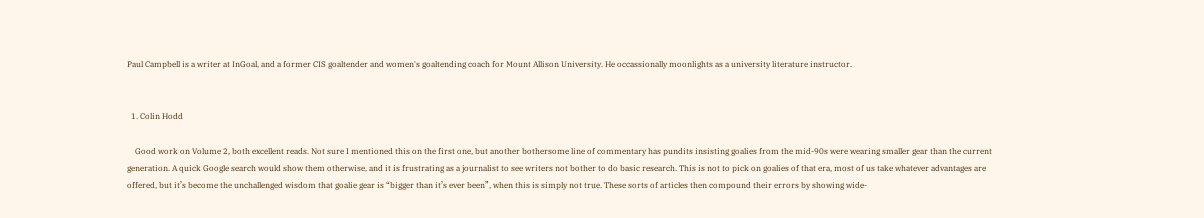Paul Campbell is a writer at InGoal, and a former CIS goaltender and women's goaltending coach for Mount Allison University. He occassionally moonlights as a university literature instructor.


  1. Colin Hodd

    Good work on Volume 2, both excellent reads. Not sure I mentioned this on the first one, but another bothersome line of commentary has pundits insisting goalies from the mid-90s were wearing smaller gear than the current generation. A quick Google search would show them otherwise, and it is frustrating as a journalist to see writers not bother to do basic research. This is not to pick on goalies of that era, most of us take whatever advantages are offered, but it’s become the unchallenged wisdom that goalie gear is “bigger than it’s ever been”, when this is simply not true. These sorts of articles then compound their errors by showing wide-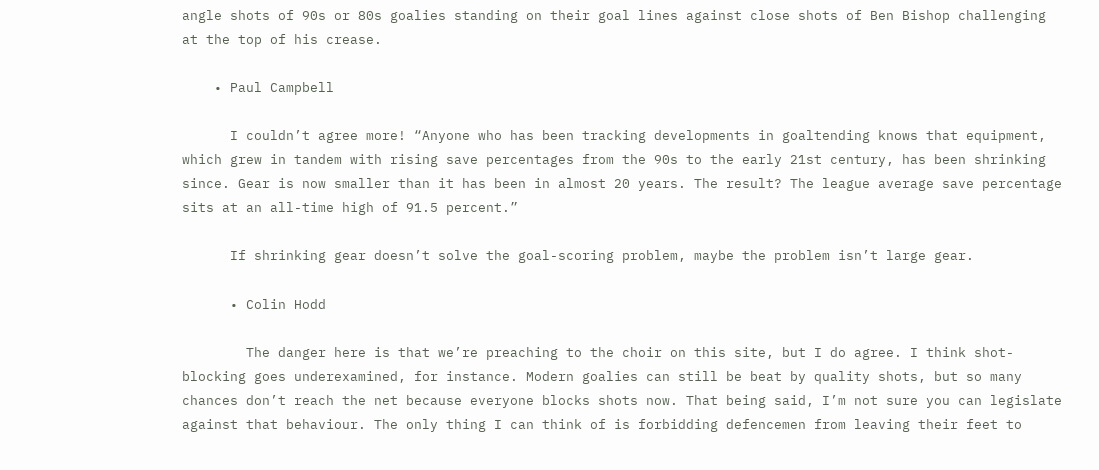angle shots of 90s or 80s goalies standing on their goal lines against close shots of Ben Bishop challenging at the top of his crease.

    • Paul Campbell

      I couldn’t agree more! “Anyone who has been tracking developments in goaltending knows that equipment, which grew in tandem with rising save percentages from the 90s to the early 21st century, has been shrinking since. Gear is now smaller than it has been in almost 20 years. The result? The league average save percentage sits at an all-time high of 91.5 percent.”

      If shrinking gear doesn’t solve the goal-scoring problem, maybe the problem isn’t large gear.

      • Colin Hodd

        The danger here is that we’re preaching to the choir on this site, but I do agree. I think shot-blocking goes underexamined, for instance. Modern goalies can still be beat by quality shots, but so many chances don’t reach the net because everyone blocks shots now. That being said, I’m not sure you can legislate against that behaviour. The only thing I can think of is forbidding defencemen from leaving their feet to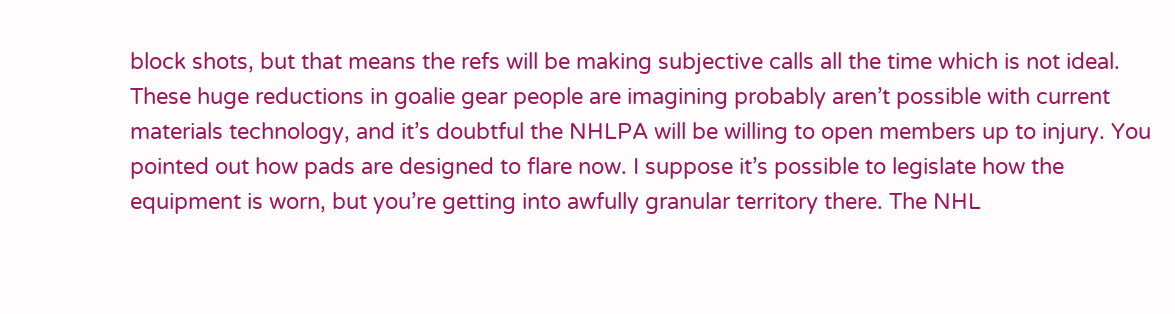block shots, but that means the refs will be making subjective calls all the time which is not ideal. These huge reductions in goalie gear people are imagining probably aren’t possible with current materials technology, and it’s doubtful the NHLPA will be willing to open members up to injury. You pointed out how pads are designed to flare now. I suppose it’s possible to legislate how the equipment is worn, but you’re getting into awfully granular territory there. The NHL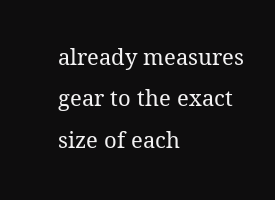already measures gear to the exact size of each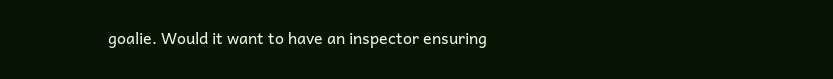goalie. Would it want to have an inspector ensuring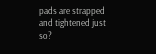pads are strapped and tightened just so?